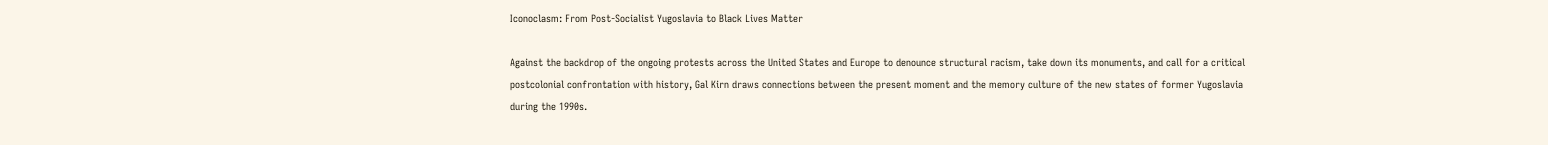Iconoclasm: From Post-Socialist Yugoslavia to Black Lives Matter

Against the backdrop of the ongoing protests across the United States and Europe to denounce structural racism, take down its monuments, and call for a critical postcolonial confrontation with history, Gal Kirn draws connections between the present moment and the memory culture of the new states of former Yugoslavia during the 1990s.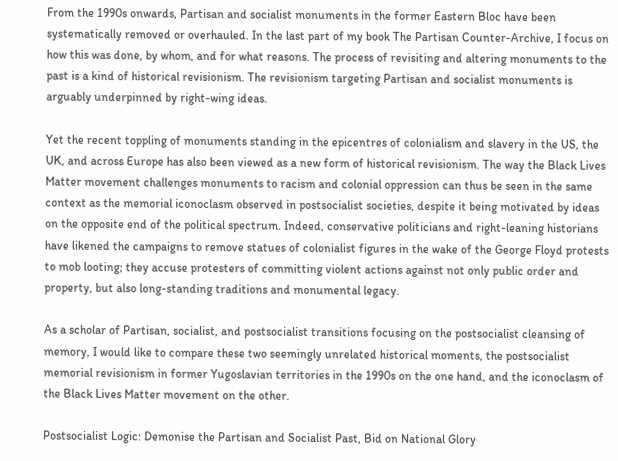From the 1990s onwards, Partisan and socialist monuments in the former Eastern Bloc have been systematically removed or overhauled. In the last part of my book The Partisan Counter-Archive, I focus on how this was done, by whom, and for what reasons. The process of revisiting and altering monuments to the past is a kind of historical revisionism. The revisionism targeting Partisan and socialist monuments is arguably underpinned by right-wing ideas.

Yet the recent toppling of monuments standing in the epicentres of colonialism and slavery in the US, the UK, and across Europe has also been viewed as a new form of historical revisionism. The way the Black Lives Matter movement challenges monuments to racism and colonial oppression can thus be seen in the same context as the memorial iconoclasm observed in postsocialist societies, despite it being motivated by ideas on the opposite end of the political spectrum. Indeed, conservative politicians and right-leaning historians have likened the campaigns to remove statues of colonialist figures in the wake of the George Floyd protests to mob looting; they accuse protesters of committing violent actions against not only public order and property, but also long-standing traditions and monumental legacy.

As a scholar of Partisan, socialist, and postsocialist transitions focusing on the postsocialist cleansing of memory, I would like to compare these two seemingly unrelated historical moments, the postsocialist memorial revisionism in former Yugoslavian territories in the 1990s on the one hand, and the iconoclasm of the Black Lives Matter movement on the other.

Postsocialist Logic: Demonise the Partisan and Socialist Past, Bid on National Glory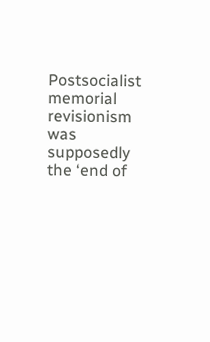Postsocialist memorial revisionism was supposedly the ‘end of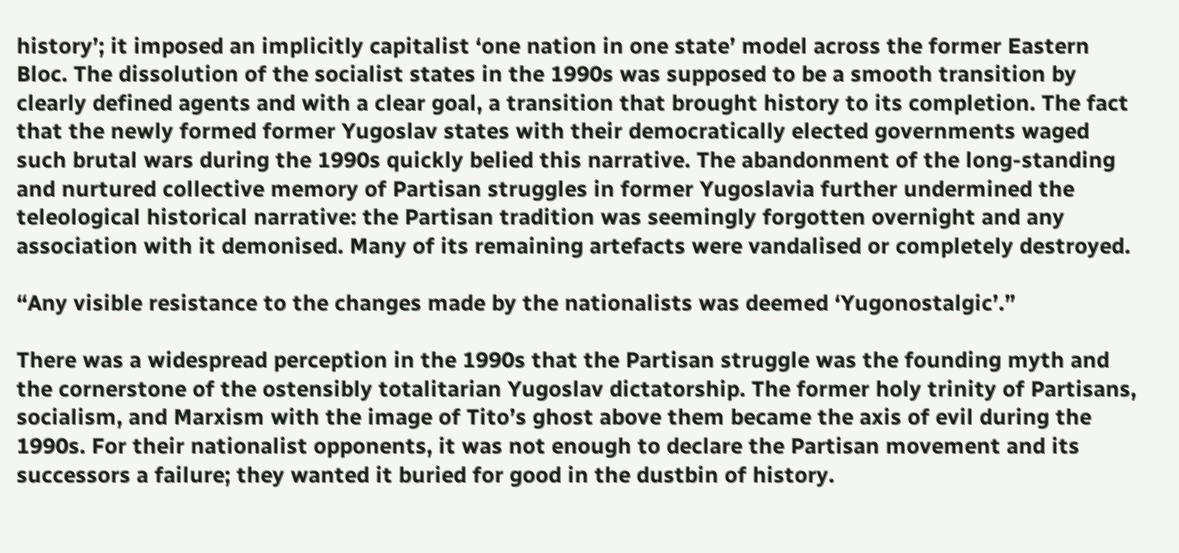history’; it imposed an implicitly capitalist ‘one nation in one state’ model across the former Eastern Bloc. The dissolution of the socialist states in the 1990s was supposed to be a smooth transition by clearly defined agents and with a clear goal, a transition that brought history to its completion. The fact that the newly formed former Yugoslav states with their democratically elected governments waged such brutal wars during the 1990s quickly belied this narrative. The abandonment of the long-standing and nurtured collective memory of Partisan struggles in former Yugoslavia further undermined the teleological historical narrative: the Partisan tradition was seemingly forgotten overnight and any association with it demonised. Many of its remaining artefacts were vandalised or completely destroyed.

“Any visible resistance to the changes made by the nationalists was deemed ‘Yugonostalgic’.”

There was a widespread perception in the 1990s that the Partisan struggle was the founding myth and the cornerstone of the ostensibly totalitarian Yugoslav dictatorship. The former holy trinity of Partisans, socialism, and Marxism with the image of Tito’s ghost above them became the axis of evil during the 1990s. For their nationalist opponents, it was not enough to declare the Partisan movement and its successors a failure; they wanted it buried for good in the dustbin of history.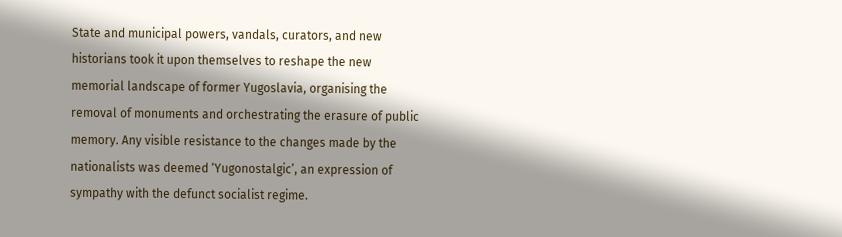State and municipal powers, vandals, curators, and new historians took it upon themselves to reshape the new memorial landscape of former Yugoslavia, organising the removal of monuments and orchestrating the erasure of public memory. Any visible resistance to the changes made by the nationalists was deemed ‘Yugonostalgic’, an expression of sympathy with the defunct socialist regime.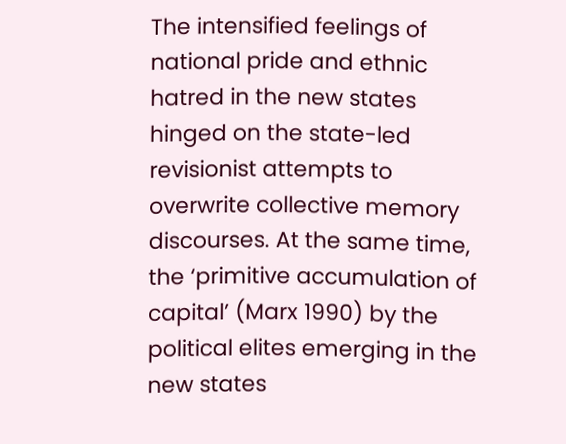The intensified feelings of national pride and ethnic hatred in the new states hinged on the state-led revisionist attempts to overwrite collective memory discourses. At the same time, the ‘primitive accumulation of capital’ (Marx 1990) by the political elites emerging in the new states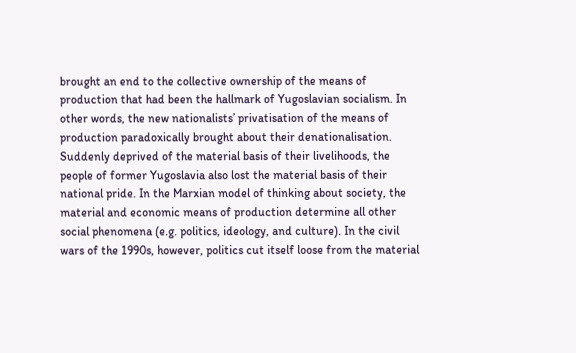brought an end to the collective ownership of the means of production that had been the hallmark of Yugoslavian socialism. In other words, the new nationalists’ privatisation of the means of production paradoxically brought about their denationalisation. Suddenly deprived of the material basis of their livelihoods, the people of former Yugoslavia also lost the material basis of their national pride. In the Marxian model of thinking about society, the material and economic means of production determine all other social phenomena (e.g. politics, ideology, and culture). In the civil wars of the 1990s, however, politics cut itself loose from the material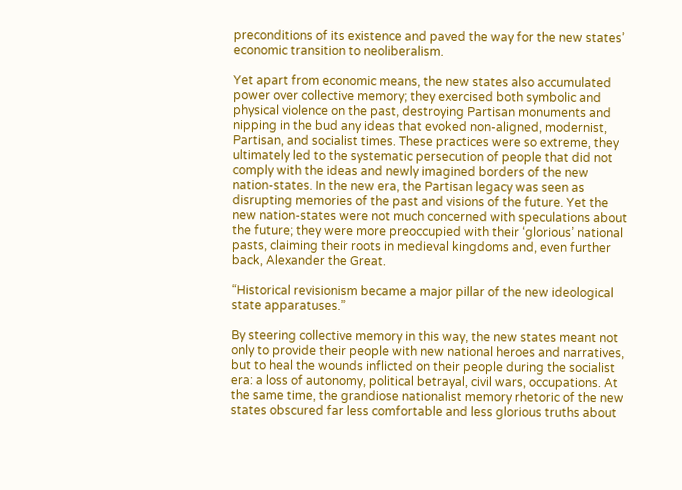preconditions of its existence and paved the way for the new states’ economic transition to neoliberalism.

Yet apart from economic means, the new states also accumulated power over collective memory; they exercised both symbolic and physical violence on the past, destroying Partisan monuments and nipping in the bud any ideas that evoked non-aligned, modernist, Partisan, and socialist times. These practices were so extreme, they ultimately led to the systematic persecution of people that did not comply with the ideas and newly imagined borders of the new nation-states. In the new era, the Partisan legacy was seen as disrupting memories of the past and visions of the future. Yet the new nation-states were not much concerned with speculations about the future; they were more preoccupied with their ‘glorious’ national pasts, claiming their roots in medieval kingdoms and, even further back, Alexander the Great.

“Historical revisionism became a major pillar of the new ideological state apparatuses.”

By steering collective memory in this way, the new states meant not only to provide their people with new national heroes and narratives, but to heal the wounds inflicted on their people during the socialist era: a loss of autonomy, political betrayal, civil wars, occupations. At the same time, the grandiose nationalist memory rhetoric of the new states obscured far less comfortable and less glorious truths about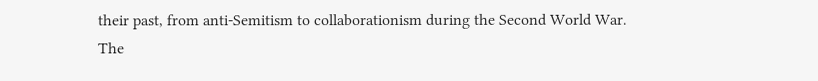their past, from anti-Semitism to collaborationism during the Second World War. The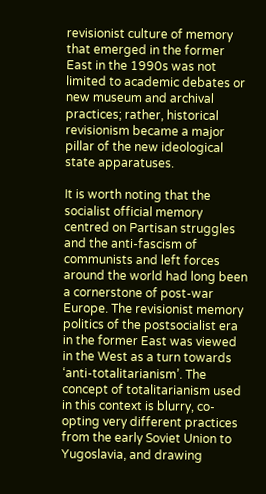revisionist culture of memory that emerged in the former East in the 1990s was not limited to academic debates or new museum and archival practices; rather, historical revisionism became a major pillar of the new ideological state apparatuses.

It is worth noting that the socialist official memory centred on Partisan struggles and the anti-fascism of communists and left forces around the world had long been a cornerstone of post-war Europe. The revisionist memory politics of the postsocialist era in the former East was viewed in the West as a turn towards ‘anti-totalitarianism’. The concept of totalitarianism used in this context is blurry, co-opting very different practices from the early Soviet Union to Yugoslavia, and drawing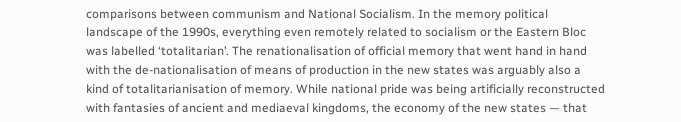comparisons between communism and National Socialism. In the memory political landscape of the 1990s, everything even remotely related to socialism or the Eastern Bloc was labelled ‘totalitarian’. The renationalisation of official memory that went hand in hand with the de-nationalisation of means of production in the new states was arguably also a kind of totalitarianisation of memory. While national pride was being artificially reconstructed with fantasies of ancient and mediaeval kingdoms, the economy of the new states — that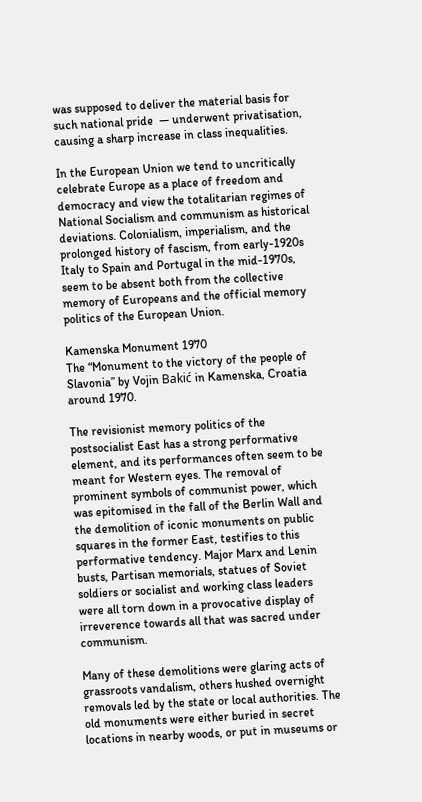was supposed to deliver the material basis for such national pride  — underwent privatisation, causing a sharp increase in class inequalities.

In the European Union we tend to uncritically celebrate Europe as a place of freedom and democracy and view the totalitarian regimes of National Socialism and communism as historical deviations. Colonialism, imperialism, and the prolonged history of fascism, from early-1920s Italy to Spain and Portugal in the mid-1970s, seem to be absent both from the collective memory of Europeans and the official memory politics of the European Union.

Kamenska Monument 1970
The “Monument to the victory of the people of Slavonia” by Vojin Bakić in Kamenska, Croatia around 1970.

The revisionist memory politics of the postsocialist East has a strong performative element, and its performances often seem to be meant for Western eyes. The removal of prominent symbols of communist power, which was epitomised in the fall of the Berlin Wall and the demolition of iconic monuments on public squares in the former East, testifies to this performative tendency. Major Marx and Lenin busts, Partisan memorials, statues of Soviet soldiers or socialist and working class leaders were all torn down in a provocative display of irreverence towards all that was sacred under communism.

Many of these demolitions were glaring acts of grassroots vandalism, others hushed overnight removals led by the state or local authorities. The old monuments were either buried in secret locations in nearby woods, or put in museums or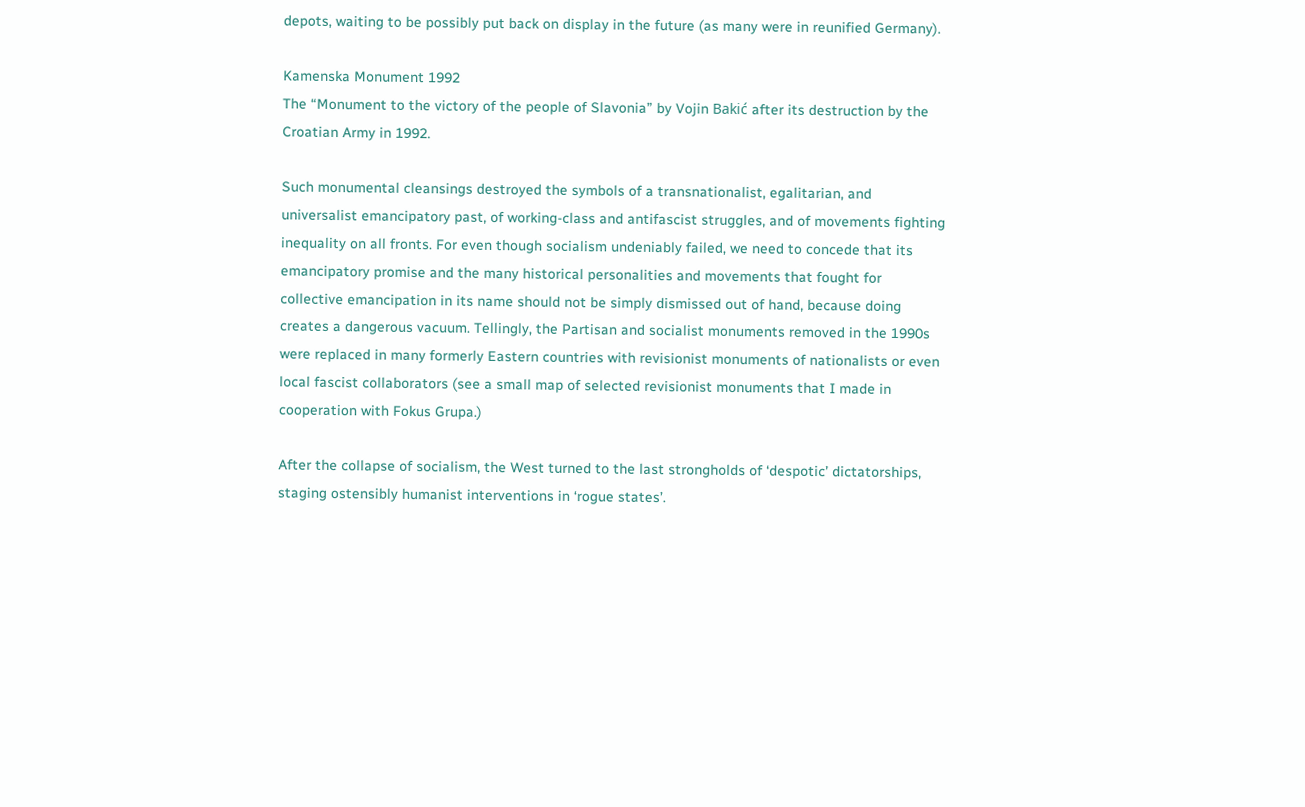depots, waiting to be possibly put back on display in the future (as many were in reunified Germany).

Kamenska Monument 1992
The “Monument to the victory of the people of Slavonia” by Vojin Bakić after its destruction by the Croatian Army in 1992.

Such monumental cleansings destroyed the symbols of a transnationalist, egalitarian, and universalist emancipatory past, of working-class and antifascist struggles, and of movements fighting inequality on all fronts. For even though socialism undeniably failed, we need to concede that its emancipatory promise and the many historical personalities and movements that fought for collective emancipation in its name should not be simply dismissed out of hand, because doing creates a dangerous vacuum. Tellingly, the Partisan and socialist monuments removed in the 1990s were replaced in many formerly Eastern countries with revisionist monuments of nationalists or even local fascist collaborators (see a small map of selected revisionist monuments that I made in cooperation with Fokus Grupa.)

After the collapse of socialism, the West turned to the last strongholds of ‘despotic’ dictatorships, staging ostensibly humanist interventions in ‘rogue states’.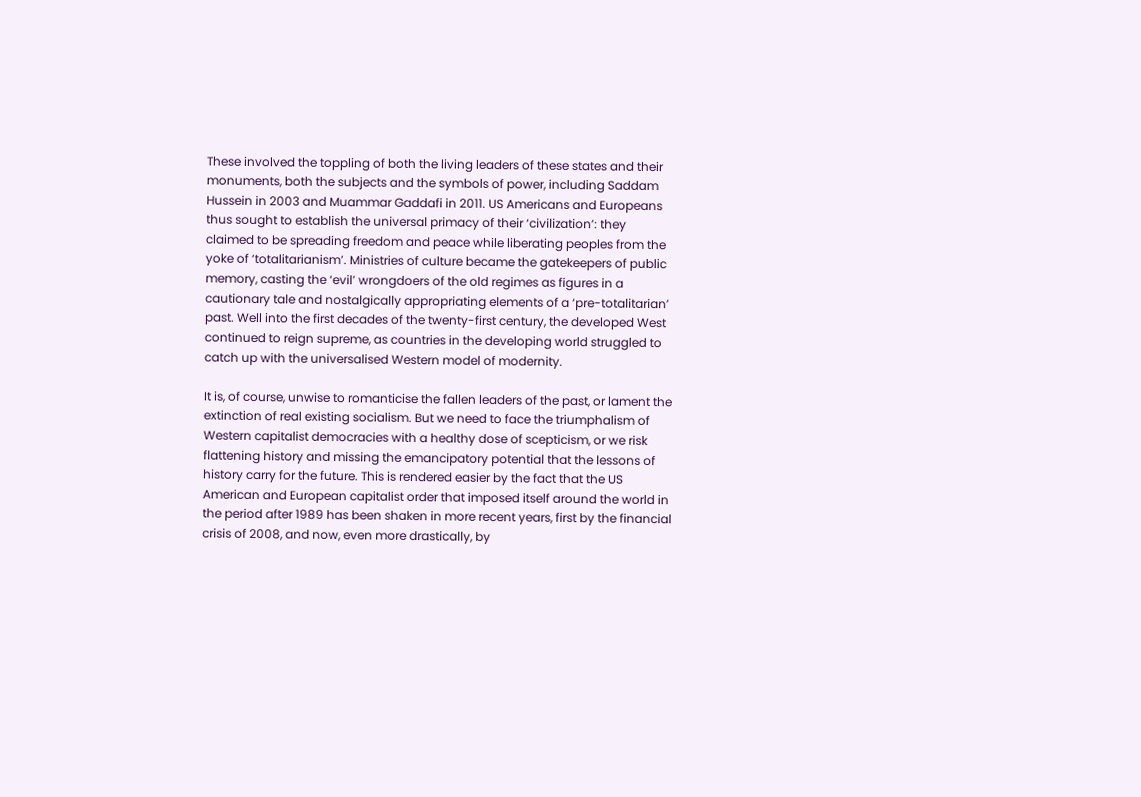These involved the toppling of both the living leaders of these states and their monuments, both the subjects and the symbols of power, including Saddam Hussein in 2003 and Muammar Gaddafi in 2011. US Americans and Europeans thus sought to establish the universal primacy of their ‘civilization’: they claimed to be spreading freedom and peace while liberating peoples from the yoke of ‘totalitarianism’. Ministries of culture became the gatekeepers of public memory, casting the ‘evil’ wrongdoers of the old regimes as figures in a cautionary tale and nostalgically appropriating elements of a ‘pre-totalitarian’ past. Well into the first decades of the twenty-first century, the developed West continued to reign supreme, as countries in the developing world struggled to catch up with the universalised Western model of modernity.

It is, of course, unwise to romanticise the fallen leaders of the past, or lament the extinction of real existing socialism. But we need to face the triumphalism of Western capitalist democracies with a healthy dose of scepticism, or we risk flattening history and missing the emancipatory potential that the lessons of history carry for the future. This is rendered easier by the fact that the US American and European capitalist order that imposed itself around the world in the period after 1989 has been shaken in more recent years, first by the financial crisis of 2008, and now, even more drastically, by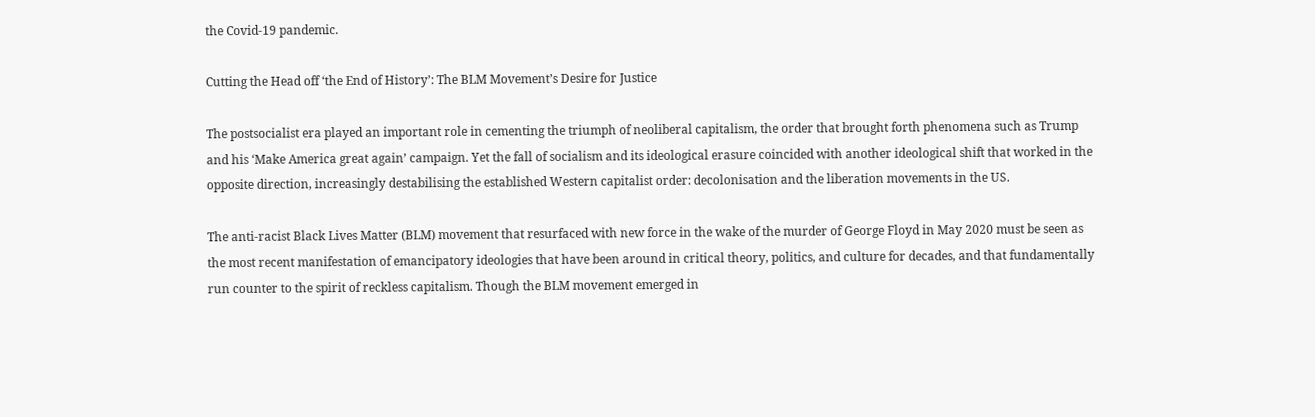the Covid-19 pandemic.

Cutting the Head off ‘the End of History’: The BLM Movement’s Desire for Justice

The postsocialist era played an important role in cementing the triumph of neoliberal capitalism, the order that brought forth phenomena such as Trump and his ‘Make America great again’ campaign. Yet the fall of socialism and its ideological erasure coincided with another ideological shift that worked in the opposite direction, increasingly destabilising the established Western capitalist order: decolonisation and the liberation movements in the US.

The anti-racist Black Lives Matter (BLM) movement that resurfaced with new force in the wake of the murder of George Floyd in May 2020 must be seen as the most recent manifestation of emancipatory ideologies that have been around in critical theory, politics, and culture for decades, and that fundamentally run counter to the spirit of reckless capitalism. Though the BLM movement emerged in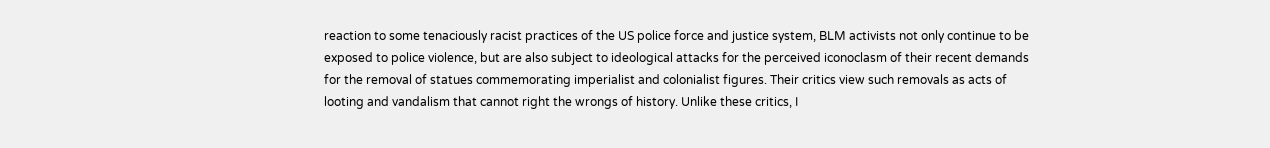reaction to some tenaciously racist practices of the US police force and justice system, BLM activists not only continue to be exposed to police violence, but are also subject to ideological attacks for the perceived iconoclasm of their recent demands for the removal of statues commemorating imperialist and colonialist figures. Their critics view such removals as acts of looting and vandalism that cannot right the wrongs of history. Unlike these critics, I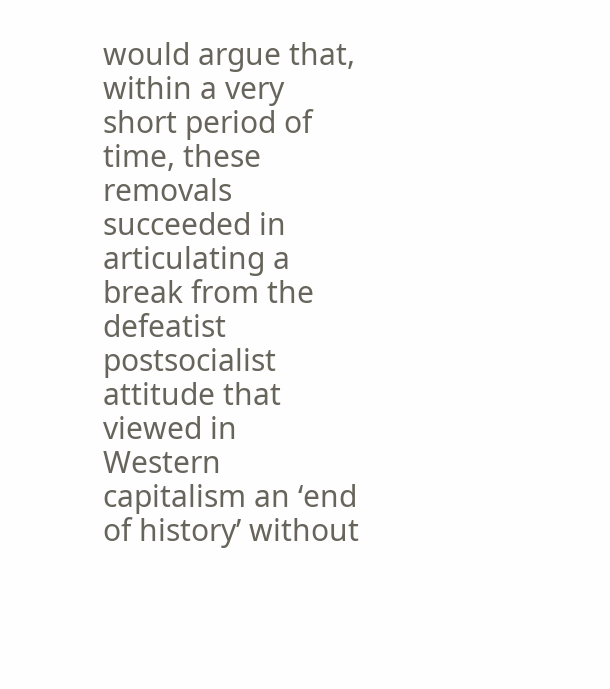would argue that, within a very short period of time, these removals succeeded in articulating a break from the defeatist postsocialist attitude that viewed in Western capitalism an ‘end of history’ without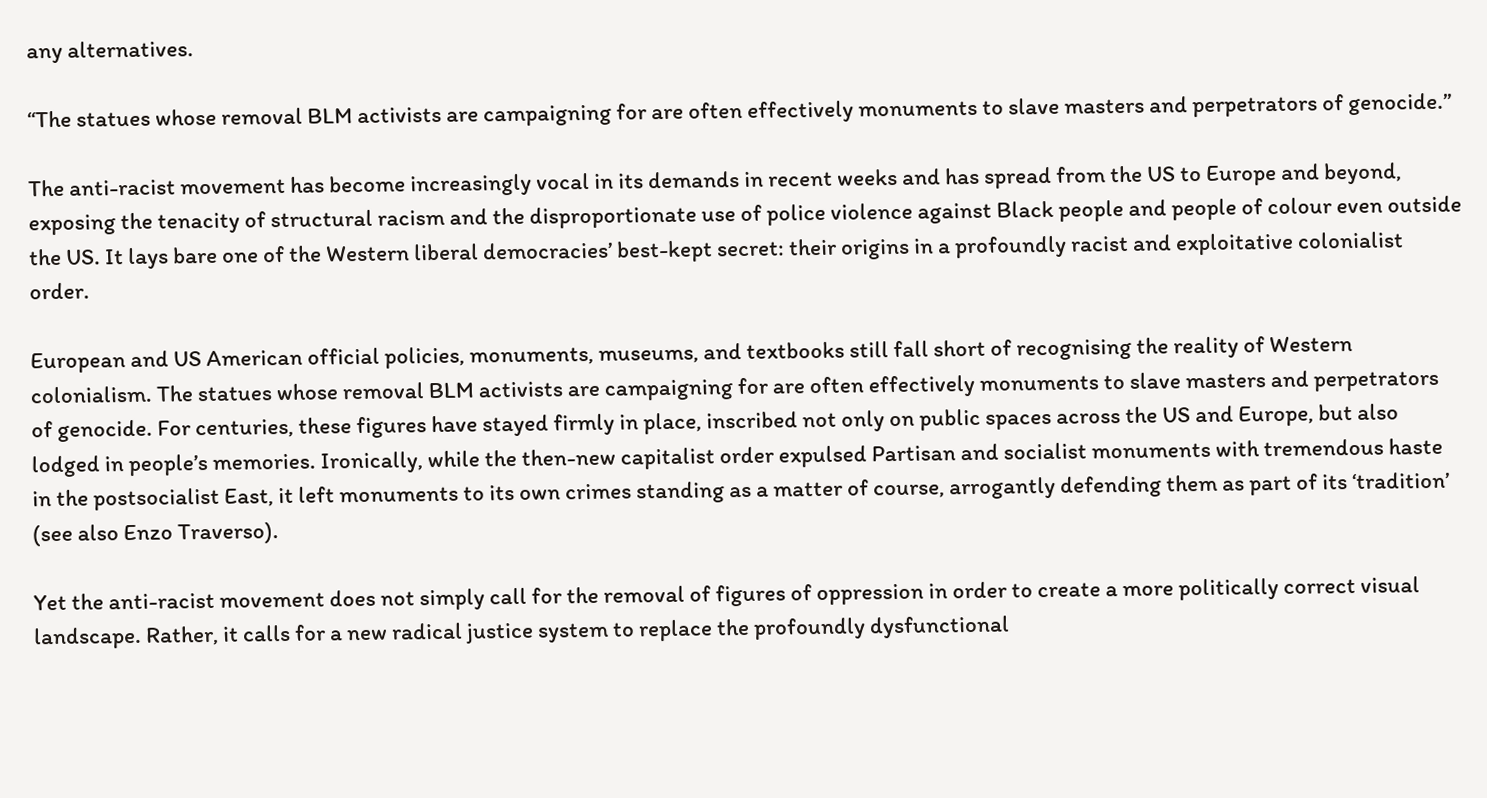any alternatives.

“The statues whose removal BLM activists are campaigning for are often effectively monuments to slave masters and perpetrators of genocide.”

The anti-racist movement has become increasingly vocal in its demands in recent weeks and has spread from the US to Europe and beyond, exposing the tenacity of structural racism and the disproportionate use of police violence against Black people and people of colour even outside the US. It lays bare one of the Western liberal democracies’ best-kept secret: their origins in a profoundly racist and exploitative colonialist order.

European and US American official policies, monuments, museums, and textbooks still fall short of recognising the reality of Western colonialism. The statues whose removal BLM activists are campaigning for are often effectively monuments to slave masters and perpetrators of genocide. For centuries, these figures have stayed firmly in place, inscribed not only on public spaces across the US and Europe, but also lodged in people’s memories. Ironically, while the then-new capitalist order expulsed Partisan and socialist monuments with tremendous haste in the postsocialist East, it left monuments to its own crimes standing as a matter of course, arrogantly defending them as part of its ‘tradition’ (see also Enzo Traverso).

Yet the anti-racist movement does not simply call for the removal of figures of oppression in order to create a more politically correct visual landscape. Rather, it calls for a new radical justice system to replace the profoundly dysfunctional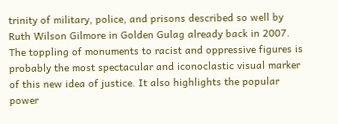trinity of military, police, and prisons described so well by Ruth Wilson Gilmore in Golden Gulag already back in 2007. The toppling of monuments to racist and oppressive figures is probably the most spectacular and iconoclastic visual marker of this new idea of justice. It also highlights the popular power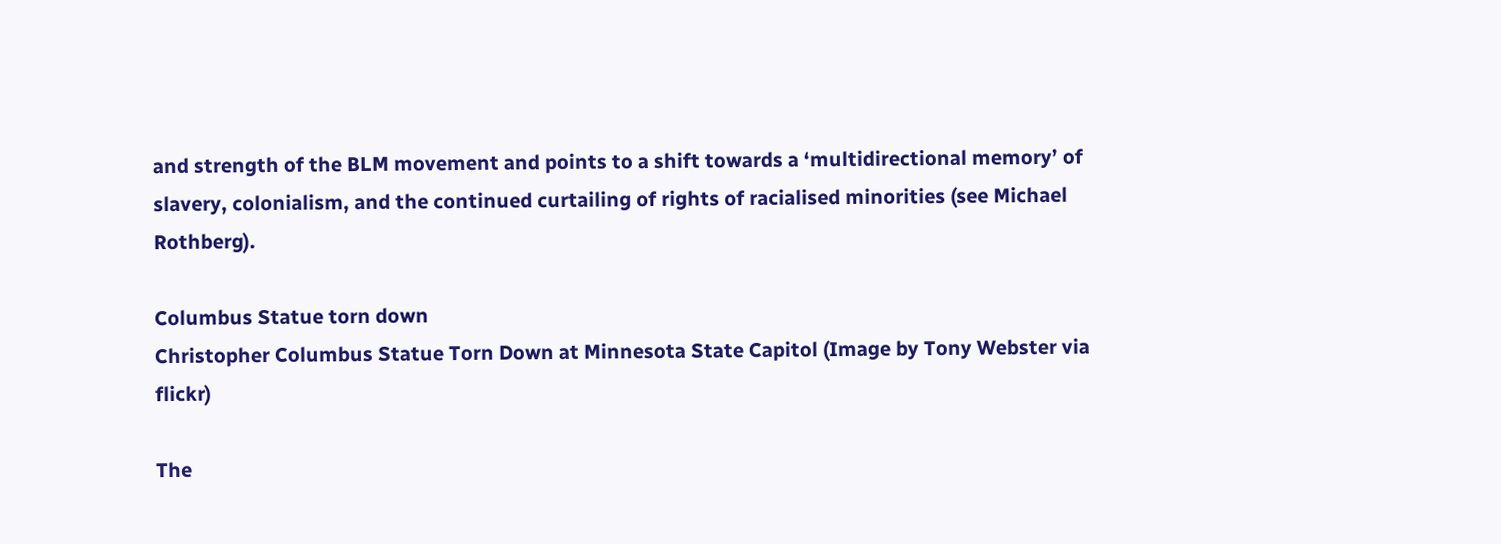and strength of the BLM movement and points to a shift towards a ‘multidirectional memory’ of slavery, colonialism, and the continued curtailing of rights of racialised minorities (see Michael Rothberg).

Columbus Statue torn down
Christopher Columbus Statue Torn Down at Minnesota State Capitol (Image by Tony Webster via flickr)

The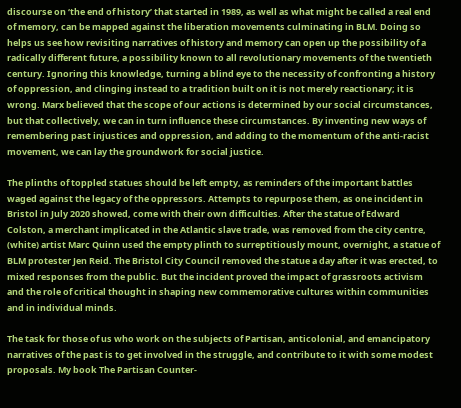discourse on ‘the end of history’ that started in 1989, as well as what might be called a real end of memory, can be mapped against the liberation movements culminating in BLM. Doing so helps us see how revisiting narratives of history and memory can open up the possibility of a radically different future, a possibility known to all revolutionary movements of the twentieth century. Ignoring this knowledge, turning a blind eye to the necessity of confronting a history of oppression, and clinging instead to a tradition built on it is not merely reactionary; it is wrong. Marx believed that the scope of our actions is determined by our social circumstances, but that collectively, we can in turn influence these circumstances. By inventing new ways of remembering past injustices and oppression, and adding to the momentum of the anti-racist movement, we can lay the groundwork for social justice.

The plinths of toppled statues should be left empty, as reminders of the important battles waged against the legacy of the oppressors. Attempts to repurpose them, as one incident in Bristol in July 2020 showed, come with their own difficulties. After the statue of Edward Colston, a merchant implicated in the Atlantic slave trade, was removed from the city centre, (white) artist Marc Quinn used the empty plinth to surreptitiously mount, overnight, a statue of BLM protester Jen Reid. The Bristol City Council removed the statue a day after it was erected, to mixed responses from the public. But the incident proved the impact of grassroots activism and the role of critical thought in shaping new commemorative cultures within communities and in individual minds.

The task for those of us who work on the subjects of Partisan, anticolonial, and emancipatory narratives of the past is to get involved in the struggle, and contribute to it with some modest proposals. My book The Partisan Counter-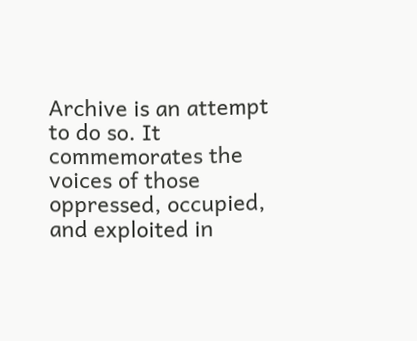Archive is an attempt to do so. It commemorates the voices of those oppressed, occupied, and exploited in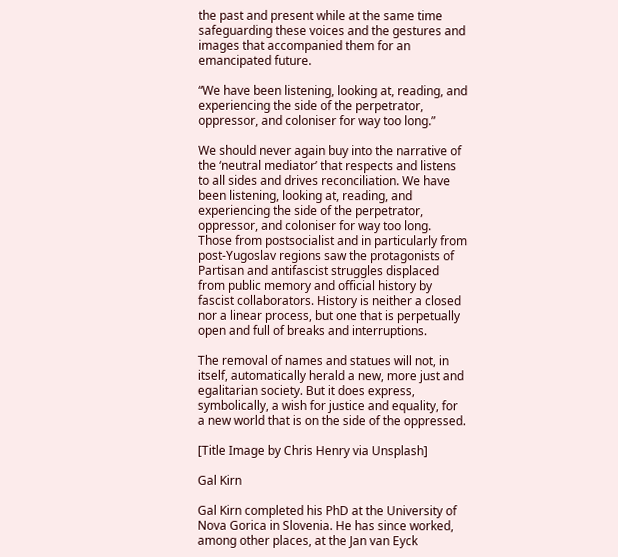the past and present while at the same time safeguarding these voices and the gestures and images that accompanied them for an emancipated future.

“We have been listening, looking at, reading, and experiencing the side of the perpetrator, oppressor, and coloniser for way too long.”

We should never again buy into the narrative of the ‘neutral mediator’ that respects and listens to all sides and drives reconciliation. We have been listening, looking at, reading, and experiencing the side of the perpetrator, oppressor, and coloniser for way too long. Those from postsocialist and in particularly from post-Yugoslav regions saw the protagonists of Partisan and antifascist struggles displaced from public memory and official history by fascist collaborators. History is neither a closed nor a linear process, but one that is perpetually open and full of breaks and interruptions.

The removal of names and statues will not, in itself, automatically herald a new, more just and egalitarian society. But it does express, symbolically, a wish for justice and equality, for a new world that is on the side of the oppressed.

[Title Image by Chris Henry via Unsplash]

Gal Kirn

Gal Kirn completed his PhD at the University of Nova Gorica in Slovenia. He has since worked, among other places, at the Jan van Eyck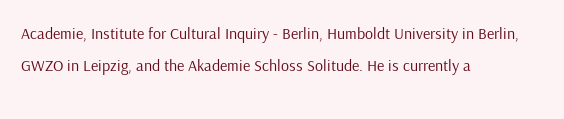Academie, Institute for Cultural Inquiry - Berlin, Humboldt University in Berlin, GWZO in Leipzig, and the Akademie Schloss Solitude. He is currently a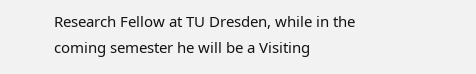Research Fellow at TU Dresden, while in the coming semester he will be a Visiting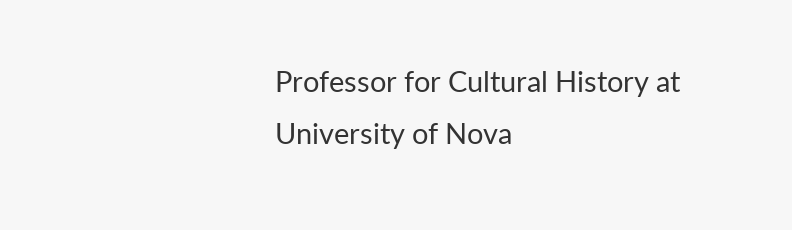Professor for Cultural History at University of Nova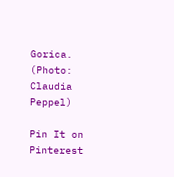Gorica. (Photo: Claudia Peppel)

Pin It on Pinterest